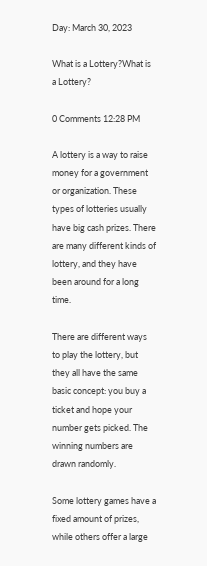Day: March 30, 2023

What is a Lottery?What is a Lottery?

0 Comments 12:28 PM

A lottery is a way to raise money for a government or organization. These types of lotteries usually have big cash prizes. There are many different kinds of lottery, and they have been around for a long time.

There are different ways to play the lottery, but they all have the same basic concept: you buy a ticket and hope your number gets picked. The winning numbers are drawn randomly.

Some lottery games have a fixed amount of prizes, while others offer a large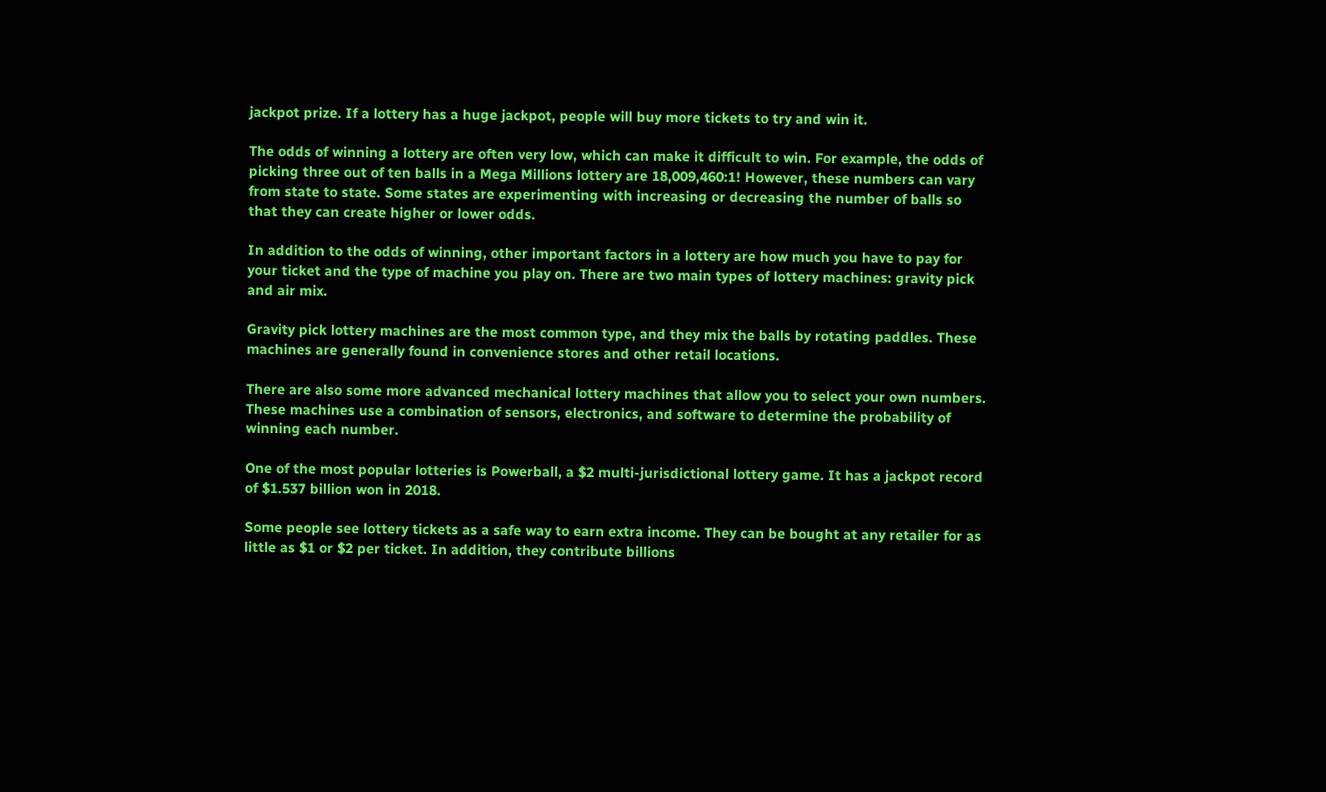jackpot prize. If a lottery has a huge jackpot, people will buy more tickets to try and win it.

The odds of winning a lottery are often very low, which can make it difficult to win. For example, the odds of picking three out of ten balls in a Mega Millions lottery are 18,009,460:1! However, these numbers can vary from state to state. Some states are experimenting with increasing or decreasing the number of balls so that they can create higher or lower odds.

In addition to the odds of winning, other important factors in a lottery are how much you have to pay for your ticket and the type of machine you play on. There are two main types of lottery machines: gravity pick and air mix.

Gravity pick lottery machines are the most common type, and they mix the balls by rotating paddles. These machines are generally found in convenience stores and other retail locations.

There are also some more advanced mechanical lottery machines that allow you to select your own numbers. These machines use a combination of sensors, electronics, and software to determine the probability of winning each number.

One of the most popular lotteries is Powerball, a $2 multi-jurisdictional lottery game. It has a jackpot record of $1.537 billion won in 2018.

Some people see lottery tickets as a safe way to earn extra income. They can be bought at any retailer for as little as $1 or $2 per ticket. In addition, they contribute billions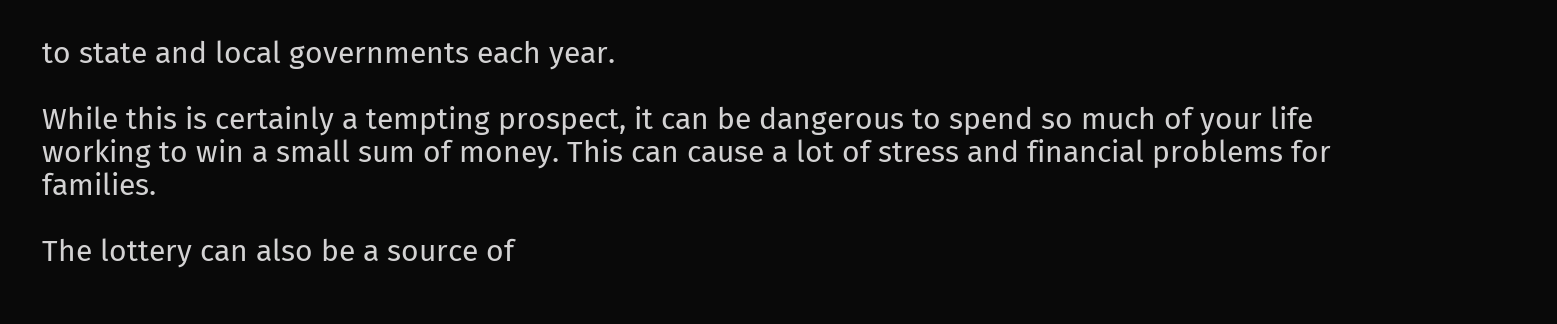to state and local governments each year.

While this is certainly a tempting prospect, it can be dangerous to spend so much of your life working to win a small sum of money. This can cause a lot of stress and financial problems for families.

The lottery can also be a source of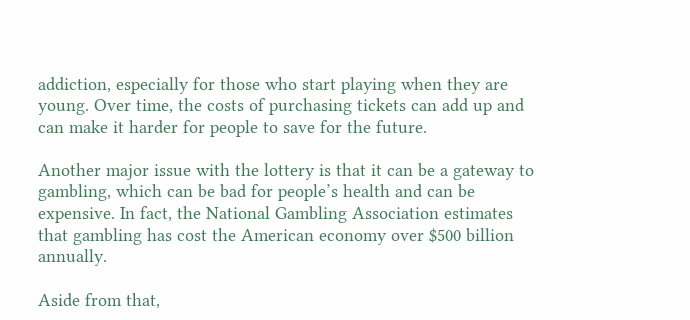addiction, especially for those who start playing when they are young. Over time, the costs of purchasing tickets can add up and can make it harder for people to save for the future.

Another major issue with the lottery is that it can be a gateway to gambling, which can be bad for people’s health and can be expensive. In fact, the National Gambling Association estimates that gambling has cost the American economy over $500 billion annually.

Aside from that,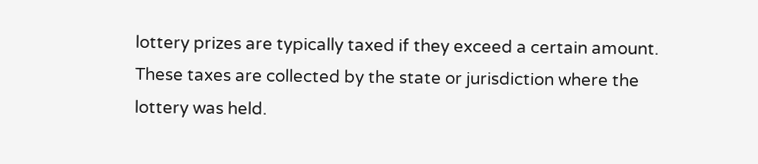lottery prizes are typically taxed if they exceed a certain amount. These taxes are collected by the state or jurisdiction where the lottery was held.